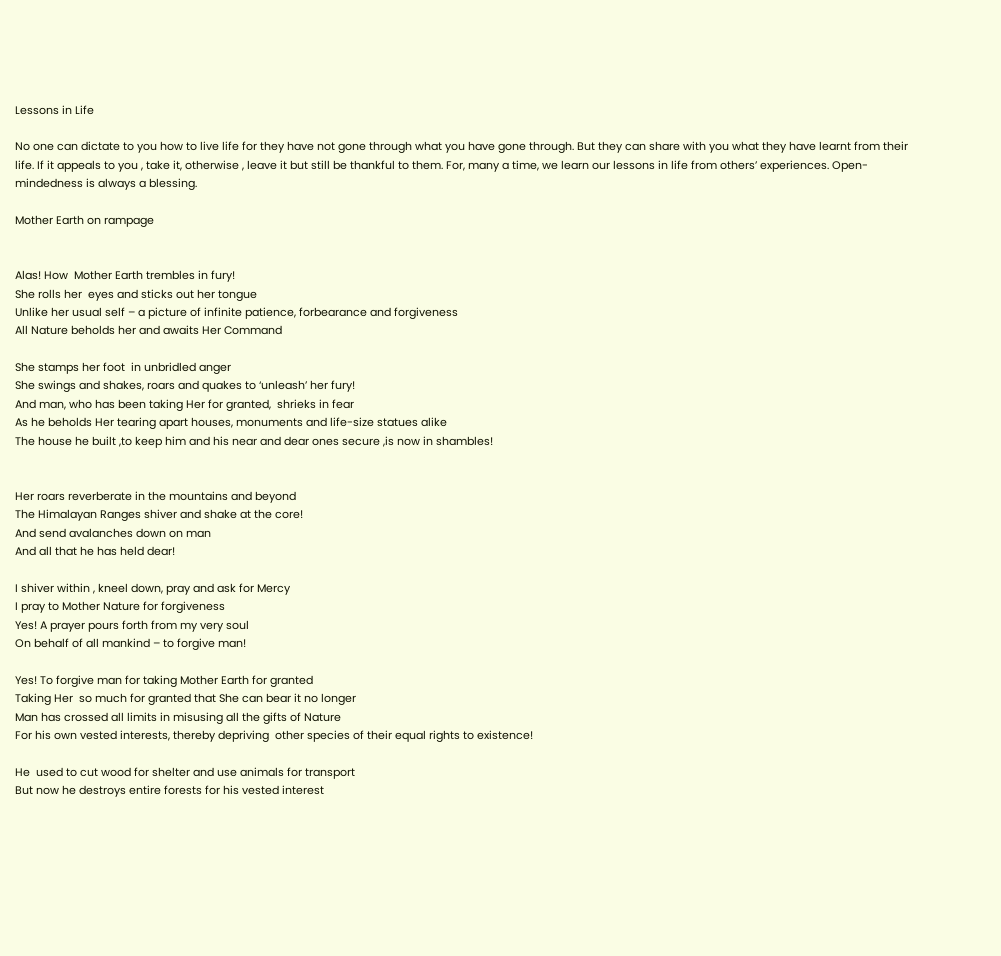Lessons in Life

No one can dictate to you how to live life for they have not gone through what you have gone through. But they can share with you what they have learnt from their life. If it appeals to you , take it, otherwise , leave it but still be thankful to them. For, many a time, we learn our lessons in life from others’ experiences. Open-mindedness is always a blessing.

Mother Earth on rampage


Alas! How  Mother Earth trembles in fury!
She rolls her  eyes and sticks out her tongue
Unlike her usual self – a picture of infinite patience, forbearance and forgiveness
All Nature beholds her and awaits Her Command

She stamps her foot  in unbridled anger
She swings and shakes, roars and quakes to ‘unleash’ her fury!
And man, who has been taking Her for granted,  shrieks in fear
As he beholds Her tearing apart houses, monuments and life-size statues alike
The house he built ,to keep him and his near and dear ones secure ,is now in shambles!


Her roars reverberate in the mountains and beyond
The Himalayan Ranges shiver and shake at the core!
And send avalanches down on man
And all that he has held dear!

I shiver within , kneel down, pray and ask for Mercy
I pray to Mother Nature for forgiveness
Yes! A prayer pours forth from my very soul
On behalf of all mankind – to forgive man!

Yes! To forgive man for taking Mother Earth for granted
Taking Her  so much for granted that She can bear it no longer
Man has crossed all limits in misusing all the gifts of Nature
For his own vested interests, thereby depriving  other species of their equal rights to existence!

He  used to cut wood for shelter and use animals for transport
But now he destroys entire forests for his vested interest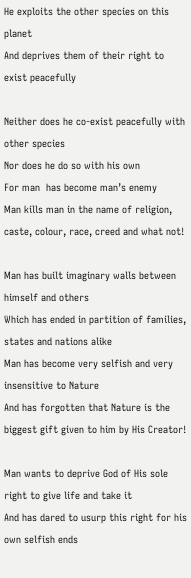He exploits the other species on this planet
And deprives them of their right to exist peacefully

Neither does he co-exist peacefully with other species
Nor does he do so with his own
For man  has become man’s enemy
Man kills man in the name of religion, caste, colour, race, creed and what not!

Man has built imaginary walls between himself and others
Which has ended in partition of families, states and nations alike
Man has become very selfish and very insensitive to Nature
And has forgotten that Nature is the biggest gift given to him by His Creator!

Man wants to deprive God of His sole right to give life and take it
And has dared to usurp this right for his own selfish ends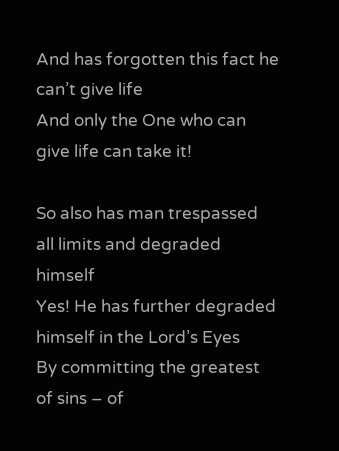And has forgotten this fact he can’t give life
And only the One who can give life can take it!

So also has man trespassed all limits and degraded himself
Yes! He has further degraded himself in the Lord’s Eyes
By committing the greatest of sins – of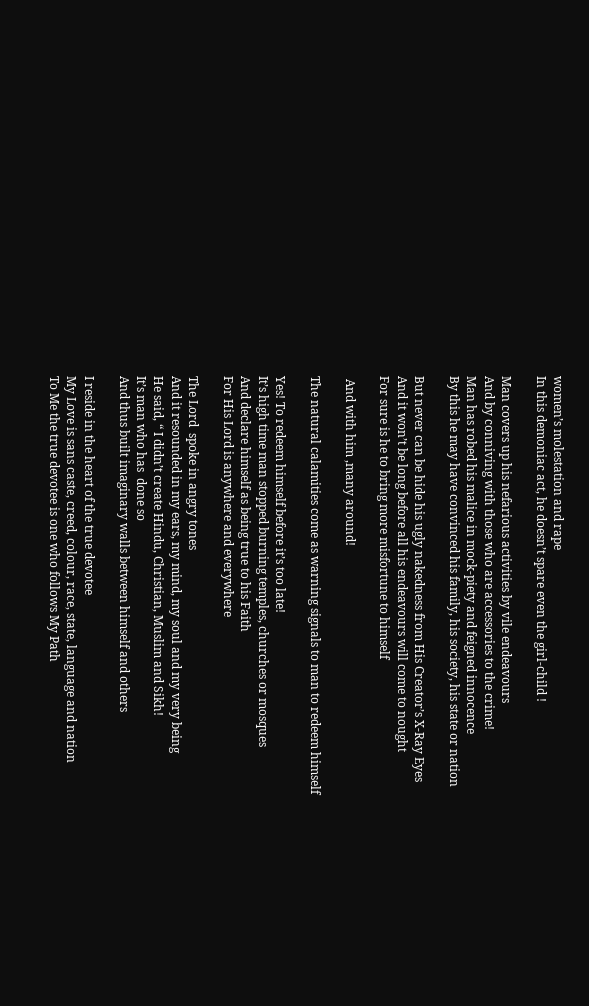women’s molestation and rape
In this demoniac act, he doesn’t spare even the girl-child !

Man covers up his nefarious activities by vile endeavours
And by conniving with those who are accessories to the crime!
Man has robed his malice in mock-piety and feigned innocence
By this he may have convinced his family, his society, his state or nation

But never can be hide his ugly nakedness from His Creator’s X-Ray Eyes
And it won’t be long before all his endeavours will come to nought
For sure is he to bring more misfortune to himself

 And with him ,many around!

The natural calamities come as warning signals to man to redeem himself

Yes! To redeem himself before it’s too late!
It’s high time man stopped burning temples, churches or mosques
And declare himself as being true to his Faith
For His Lord is anywhere and everywhere

The Lord  spoke in angry tones
And it resounded in my ears, my mind, my soul and my very being
He said, “ I didn’t create Hindu, Christian, Muslim and Sikh!
It’s man who has  done so
And thus built imaginary walls between himself and others

I reside in the heart of the true devotee
My Love is sans caste, creed, colour, race, state, language and nation
To Me the true devotee is one who follows My Path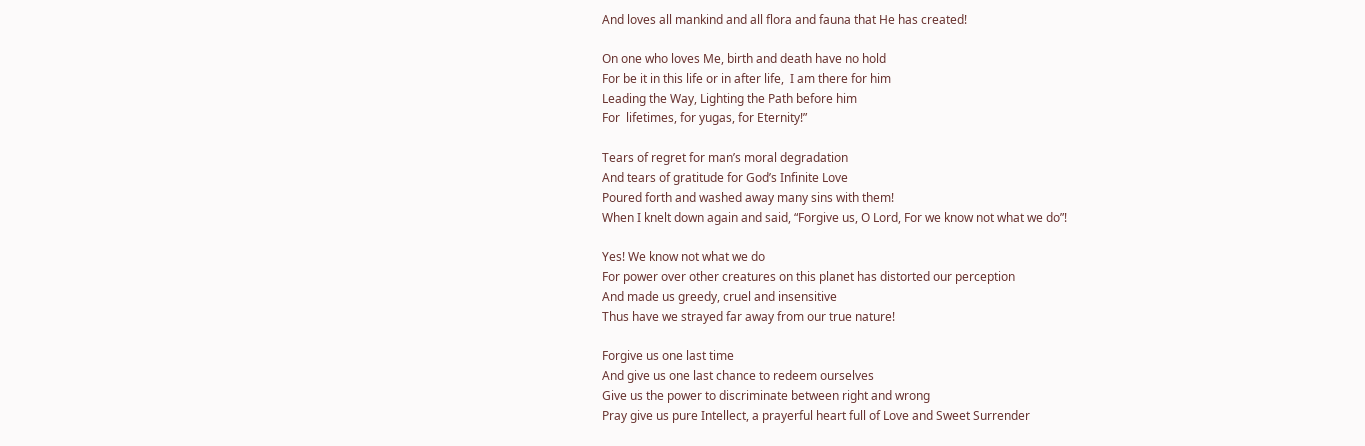And loves all mankind and all flora and fauna that He has created!

On one who loves Me, birth and death have no hold
For be it in this life or in after life,  I am there for him
Leading the Way, Lighting the Path before him
For  lifetimes, for yugas, for Eternity!”

Tears of regret for man’s moral degradation
And tears of gratitude for God’s Infinite Love
Poured forth and washed away many sins with them!
When I knelt down again and said, “Forgive us, O Lord, For we know not what we do”!

Yes! We know not what we do
For power over other creatures on this planet has distorted our perception
And made us greedy, cruel and insensitive
Thus have we strayed far away from our true nature!

Forgive us one last time
And give us one last chance to redeem ourselves
Give us the power to discriminate between right and wrong
Pray give us pure Intellect, a prayerful heart full of Love and Sweet Surrender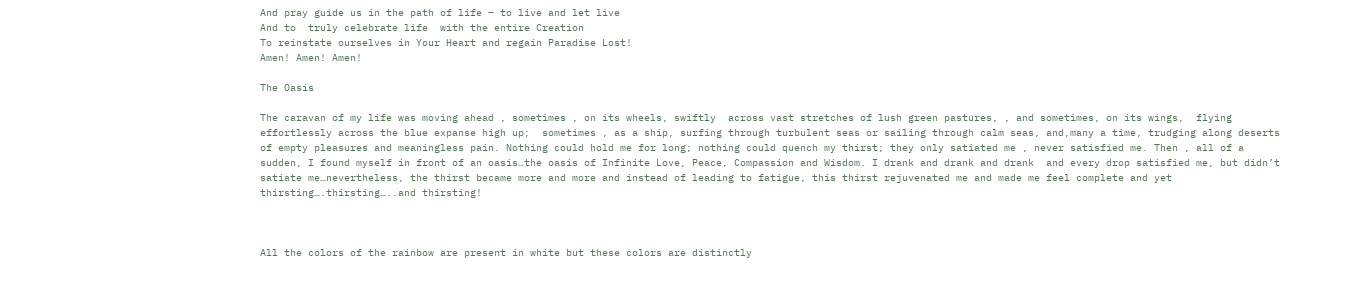And pray guide us in the path of life – to live and let live
And to  truly celebrate life  with the entire Creation
To reinstate ourselves in Your Heart and regain Paradise Lost!
Amen! Amen! Amen!

The Oasis

The caravan of my life was moving ahead , sometimes , on its wheels, swiftly  across vast stretches of lush green pastures, , and sometimes, on its wings,  flying effortlessly across the blue expanse high up;  sometimes , as a ship, surfing through turbulent seas or sailing through calm seas, and,many a time, trudging along deserts of empty pleasures and meaningless pain. Nothing could hold me for long; nothing could quench my thirst; they only satiated me , never satisfied me. Then , all of a sudden, I found myself in front of an oasis…the oasis of Infinite Love, Peace, Compassion and Wisdom. I drank and drank and drank  and every drop satisfied me, but didn’t satiate me…nevertheless, the thirst became more and more and instead of leading to fatigue, this thirst rejuvenated me and made me feel complete and yet thirsting….thirsting…..and thirsting!



All the colors of the rainbow are present in white but these colors are distinctly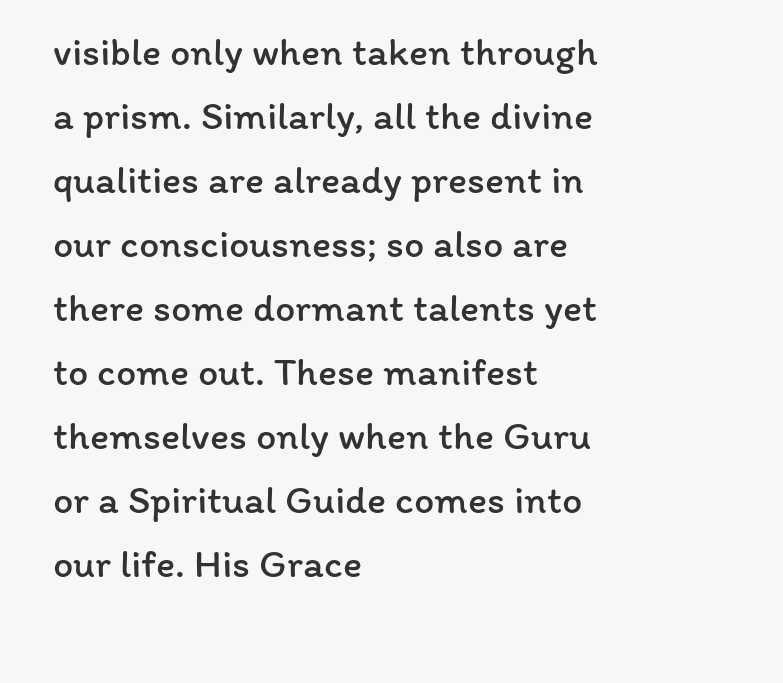visible only when taken through a prism. Similarly, all the divine qualities are already present in our consciousness; so also are there some dormant talents yet to come out. These manifest themselves only when the Guru or a Spiritual Guide comes into our life. His Grace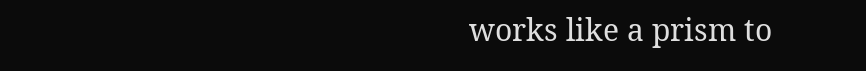works like a prism to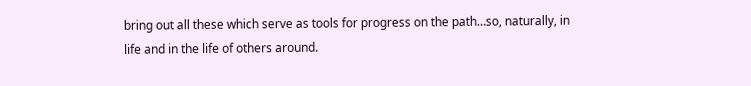bring out all these which serve as tools for progress on the path…so, naturally, in life and in the life of others around.